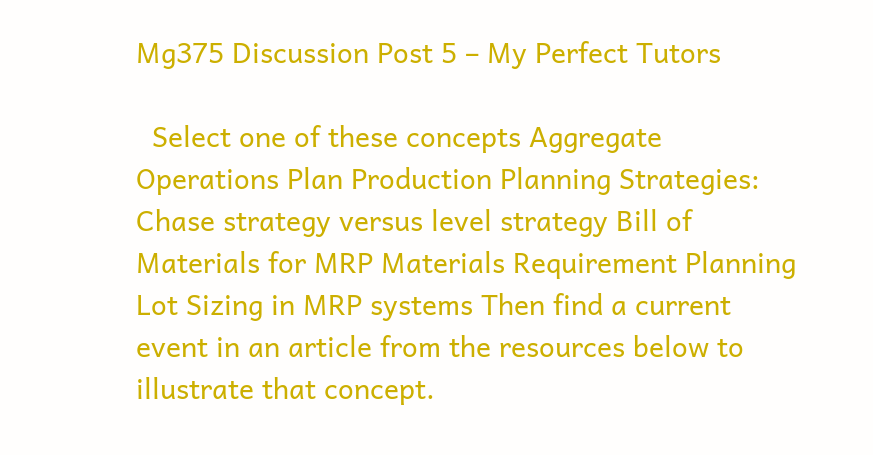Mg375 Discussion Post 5 – My Perfect Tutors

  Select one of these concepts Aggregate Operations Plan Production Planning Strategies:  Chase strategy versus level strategy Bill of Materials for MRP Materials Requirement Planning   Lot Sizing in MRP systems Then find a current event in an article from the resources below to illustrate that concept.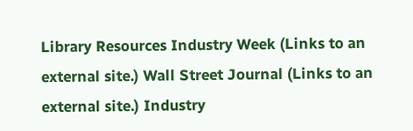Library Resources Industry Week (Links to an external site.) Wall Street Journal (Links to an external site.) Industry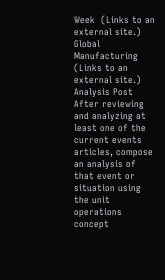Week  (Links to an external site.) Global Manufacturing  (Links to an external site.) Analysis Post After reviewing and analyzing at least one of the current events articles, compose an analysis of that event or situation using the unit operations concept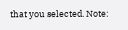that you selected. Note: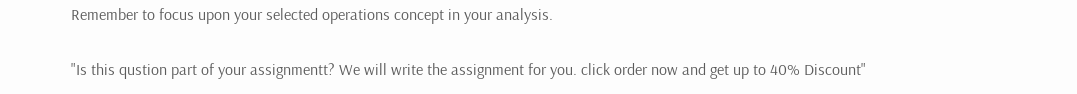Remember to focus upon your selected operations concept in your analysis.

"Is this qustion part of your assignmentt? We will write the assignment for you. click order now and get up to 40% Discount"